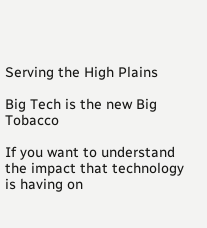Serving the High Plains

Big Tech is the new Big Tobacco

If you want to understand the impact that technology is having on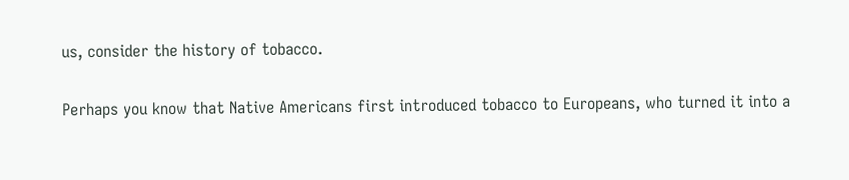us, consider the history of tobacco.

Perhaps you know that Native Americans first introduced tobacco to Europeans, who turned it into a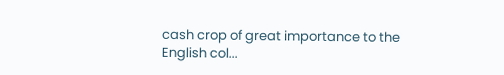cash crop of great importance to the English col...